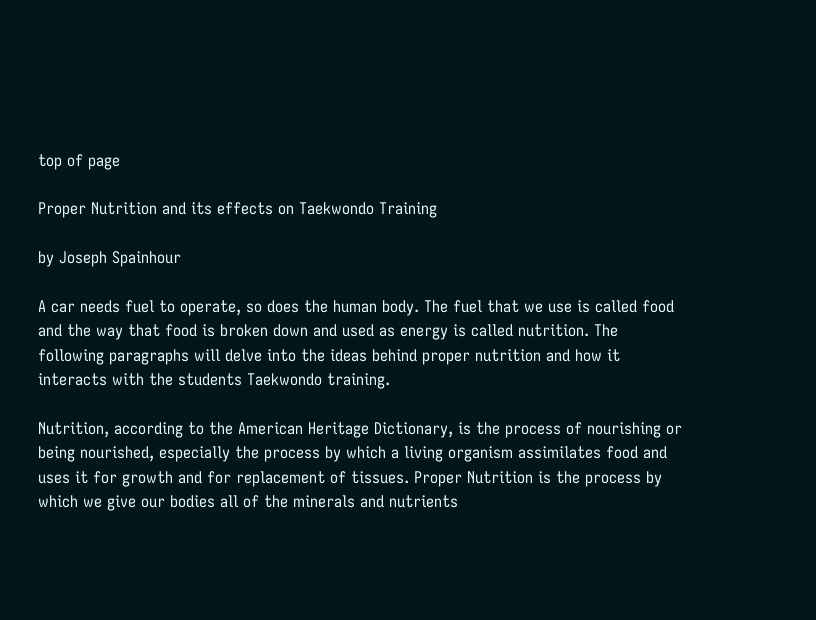top of page

Proper Nutrition and its effects on Taekwondo Training

by Joseph Spainhour

A car needs fuel to operate, so does the human body. The fuel that we use is called food and the way that food is broken down and used as energy is called nutrition. The following paragraphs will delve into the ideas behind proper nutrition and how it interacts with the students Taekwondo training.

Nutrition, according to the American Heritage Dictionary, is the process of nourishing or being nourished, especially the process by which a living organism assimilates food and uses it for growth and for replacement of tissues. Proper Nutrition is the process by which we give our bodies all of the minerals and nutrients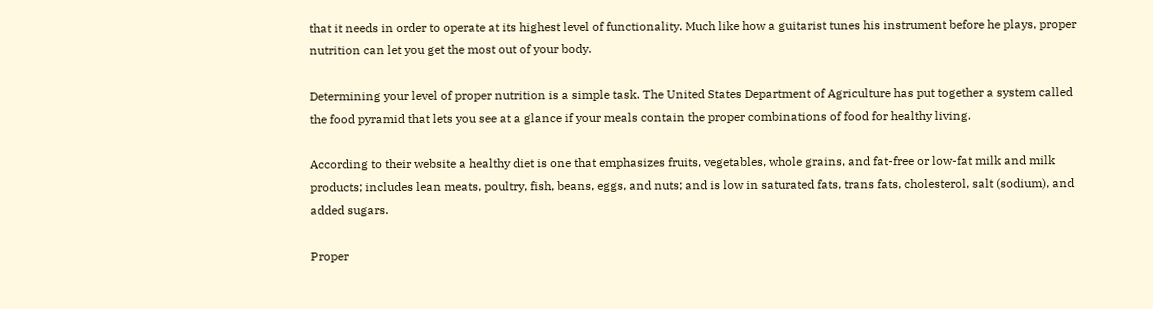that it needs in order to operate at its highest level of functionality. Much like how a guitarist tunes his instrument before he plays, proper nutrition can let you get the most out of your body.

Determining your level of proper nutrition is a simple task. The United States Department of Agriculture has put together a system called the food pyramid that lets you see at a glance if your meals contain the proper combinations of food for healthy living.

According to their website a healthy diet is one that emphasizes fruits, vegetables, whole grains, and fat-free or low-fat milk and milk products; includes lean meats, poultry, fish, beans, eggs, and nuts; and is low in saturated fats, trans fats, cholesterol, salt (sodium), and added sugars.

Proper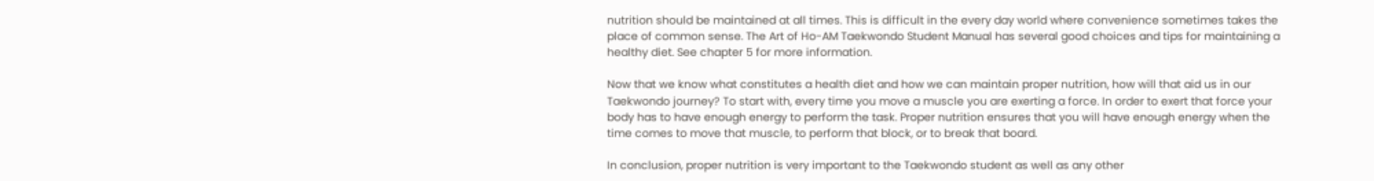nutrition should be maintained at all times. This is difficult in the every day world where convenience sometimes takes the place of common sense. The Art of Ho-AM Taekwondo Student Manual has several good choices and tips for maintaining a healthy diet. See chapter 5 for more information.

Now that we know what constitutes a health diet and how we can maintain proper nutrition, how will that aid us in our Taekwondo journey? To start with, every time you move a muscle you are exerting a force. In order to exert that force your body has to have enough energy to perform the task. Proper nutrition ensures that you will have enough energy when the time comes to move that muscle, to perform that block, or to break that board.

In conclusion, proper nutrition is very important to the Taekwondo student as well as any other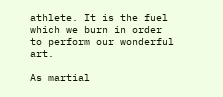athlete. It is the fuel which we burn in order to perform our wonderful art.

As martial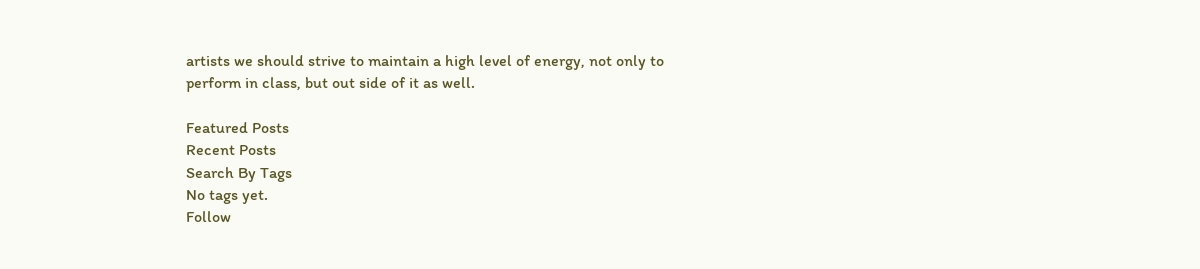artists we should strive to maintain a high level of energy, not only to perform in class, but out side of it as well.

Featured Posts
Recent Posts
Search By Tags
No tags yet.
Follow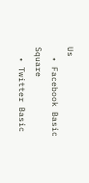Us
  • Facebook Basic Square
  • Twitter Basic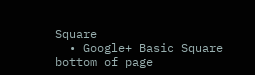Square
  • Google+ Basic Square
bottom of page